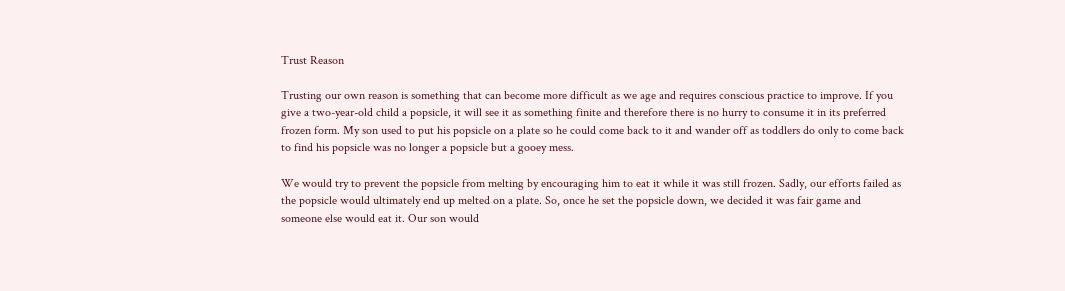Trust Reason

Trusting our own reason is something that can become more difficult as we age and requires conscious practice to improve. If you give a two-year-old child a popsicle, it will see it as something finite and therefore there is no hurry to consume it in its preferred frozen form. My son used to put his popsicle on a plate so he could come back to it and wander off as toddlers do only to come back to find his popsicle was no longer a popsicle but a gooey mess.

We would try to prevent the popsicle from melting by encouraging him to eat it while it was still frozen. Sadly, our efforts failed as the popsicle would ultimately end up melted on a plate. So, once he set the popsicle down, we decided it was fair game and someone else would eat it. Our son would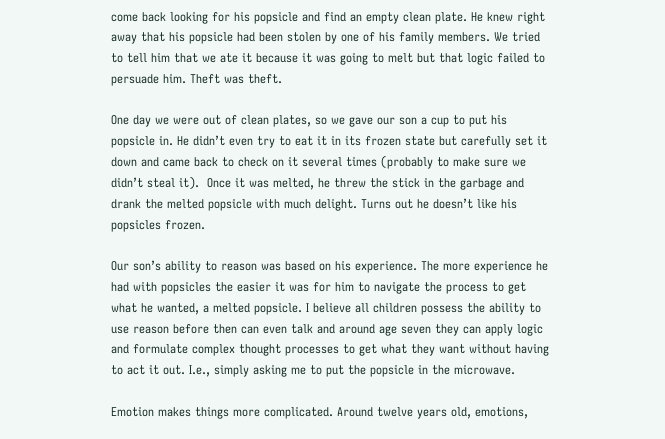come back looking for his popsicle and find an empty clean plate. He knew right away that his popsicle had been stolen by one of his family members. We tried to tell him that we ate it because it was going to melt but that logic failed to persuade him. Theft was theft.

One day we were out of clean plates, so we gave our son a cup to put his popsicle in. He didn’t even try to eat it in its frozen state but carefully set it down and came back to check on it several times (probably to make sure we didn’t steal it).  Once it was melted, he threw the stick in the garbage and drank the melted popsicle with much delight. Turns out he doesn’t like his popsicles frozen.

Our son’s ability to reason was based on his experience. The more experience he had with popsicles the easier it was for him to navigate the process to get what he wanted, a melted popsicle. I believe all children possess the ability to use reason before then can even talk and around age seven they can apply logic and formulate complex thought processes to get what they want without having to act it out. I.e., simply asking me to put the popsicle in the microwave.

Emotion makes things more complicated. Around twelve years old, emotions,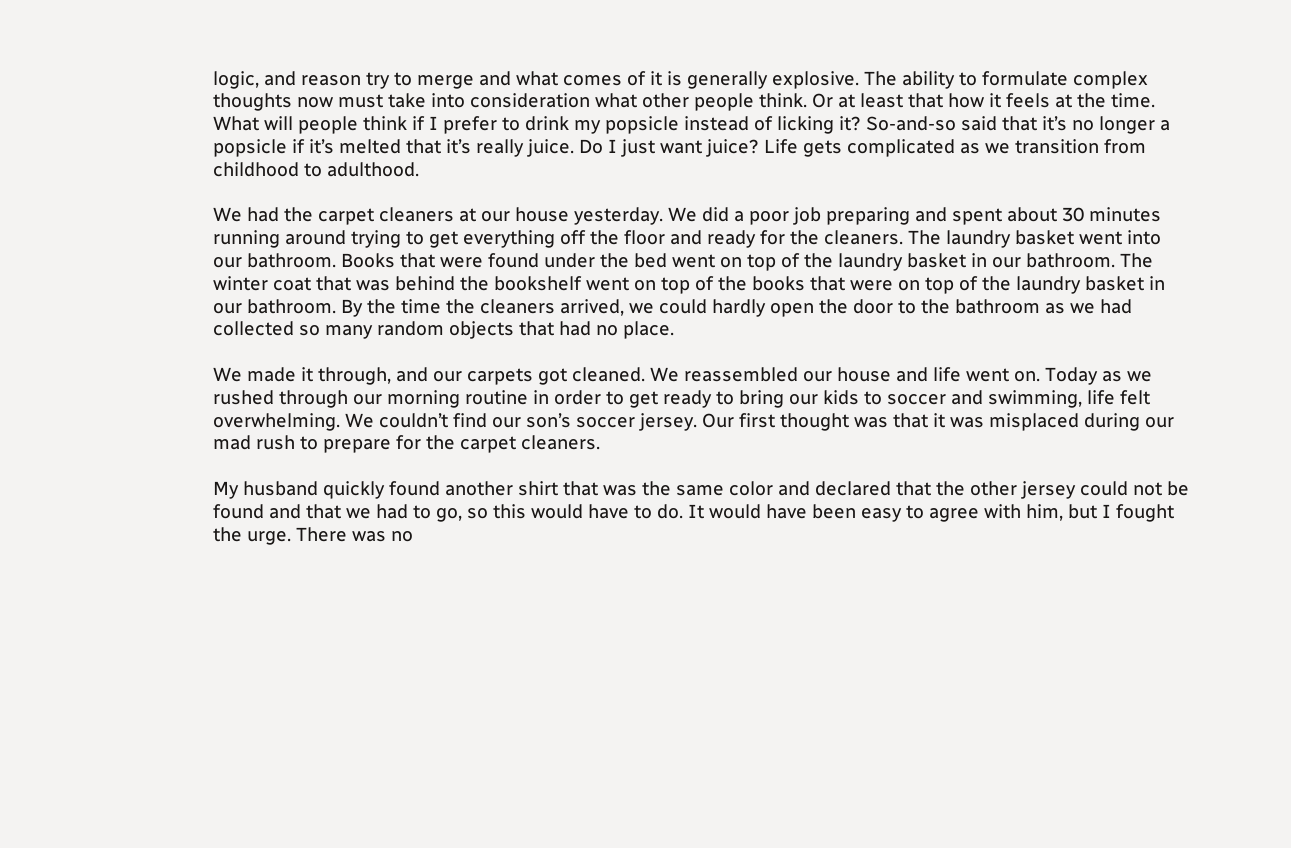logic, and reason try to merge and what comes of it is generally explosive. The ability to formulate complex thoughts now must take into consideration what other people think. Or at least that how it feels at the time. What will people think if I prefer to drink my popsicle instead of licking it? So-and-so said that it’s no longer a popsicle if it’s melted that it’s really juice. Do I just want juice? Life gets complicated as we transition from childhood to adulthood.

We had the carpet cleaners at our house yesterday. We did a poor job preparing and spent about 30 minutes running around trying to get everything off the floor and ready for the cleaners. The laundry basket went into our bathroom. Books that were found under the bed went on top of the laundry basket in our bathroom. The winter coat that was behind the bookshelf went on top of the books that were on top of the laundry basket in our bathroom. By the time the cleaners arrived, we could hardly open the door to the bathroom as we had collected so many random objects that had no place.

We made it through, and our carpets got cleaned. We reassembled our house and life went on. Today as we rushed through our morning routine in order to get ready to bring our kids to soccer and swimming, life felt overwhelming. We couldn’t find our son’s soccer jersey. Our first thought was that it was misplaced during our mad rush to prepare for the carpet cleaners.

My husband quickly found another shirt that was the same color and declared that the other jersey could not be found and that we had to go, so this would have to do. It would have been easy to agree with him, but I fought the urge. There was no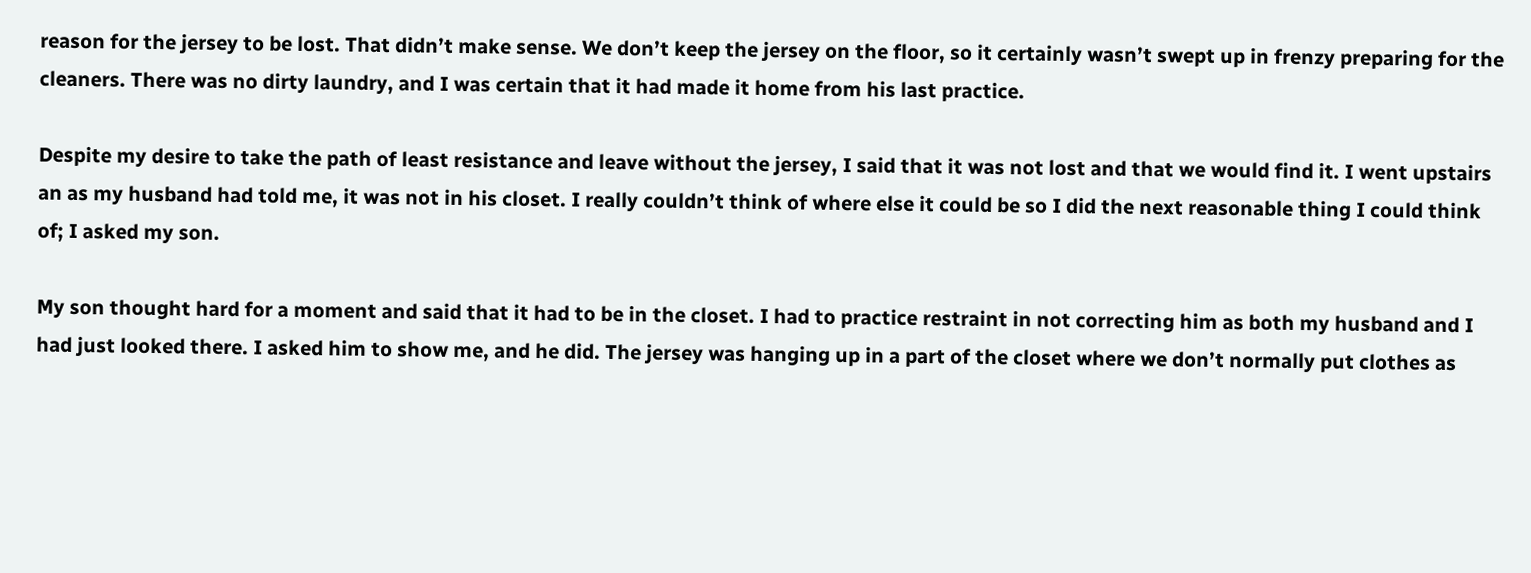reason for the jersey to be lost. That didn’t make sense. We don’t keep the jersey on the floor, so it certainly wasn’t swept up in frenzy preparing for the cleaners. There was no dirty laundry, and I was certain that it had made it home from his last practice.

Despite my desire to take the path of least resistance and leave without the jersey, I said that it was not lost and that we would find it. I went upstairs an as my husband had told me, it was not in his closet. I really couldn’t think of where else it could be so I did the next reasonable thing I could think of; I asked my son.

My son thought hard for a moment and said that it had to be in the closet. I had to practice restraint in not correcting him as both my husband and I had just looked there. I asked him to show me, and he did. The jersey was hanging up in a part of the closet where we don’t normally put clothes as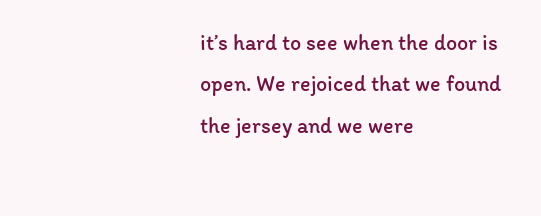it’s hard to see when the door is open. We rejoiced that we found the jersey and we were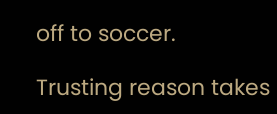off to soccer.

Trusting reason takes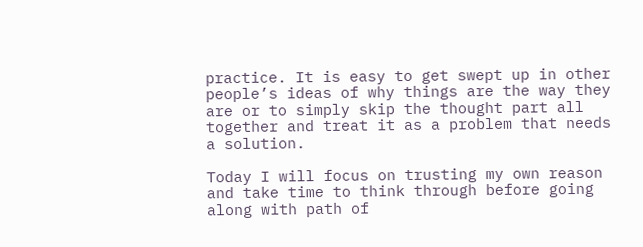practice. It is easy to get swept up in other people’s ideas of why things are the way they are or to simply skip the thought part all together and treat it as a problem that needs a solution.

Today I will focus on trusting my own reason and take time to think through before going along with path of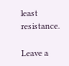least resistance.

Leave a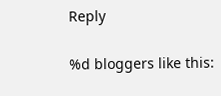Reply

%d bloggers like this: